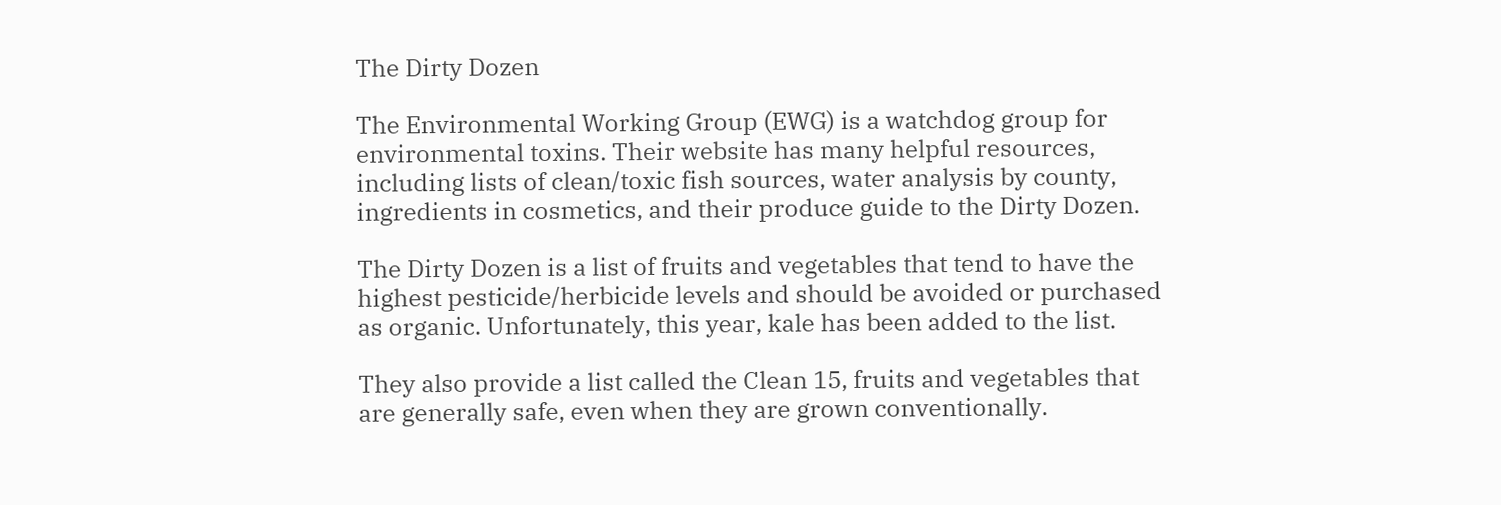The Dirty Dozen

The Environmental Working Group (EWG) is a watchdog group for environmental toxins. Their website has many helpful resources, including lists of clean/toxic fish sources, water analysis by county, ingredients in cosmetics, and their produce guide to the Dirty Dozen.

The Dirty Dozen is a list of fruits and vegetables that tend to have the highest pesticide/herbicide levels and should be avoided or purchased as organic. Unfortunately, this year, kale has been added to the list.

They also provide a list called the Clean 15, fruits and vegetables that are generally safe, even when they are grown conventionally.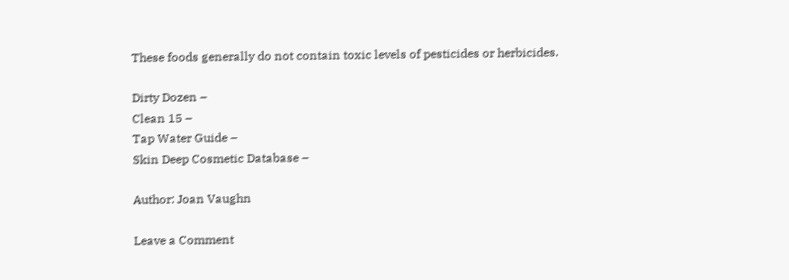These foods generally do not contain toxic levels of pesticides or herbicides.

Dirty Dozen –
Clean 15 –
Tap Water Guide –
Skin Deep Cosmetic Database –

Author: Joan Vaughn

Leave a Comment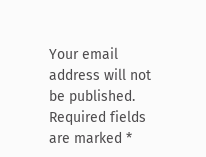Your email address will not be published. Required fields are marked *